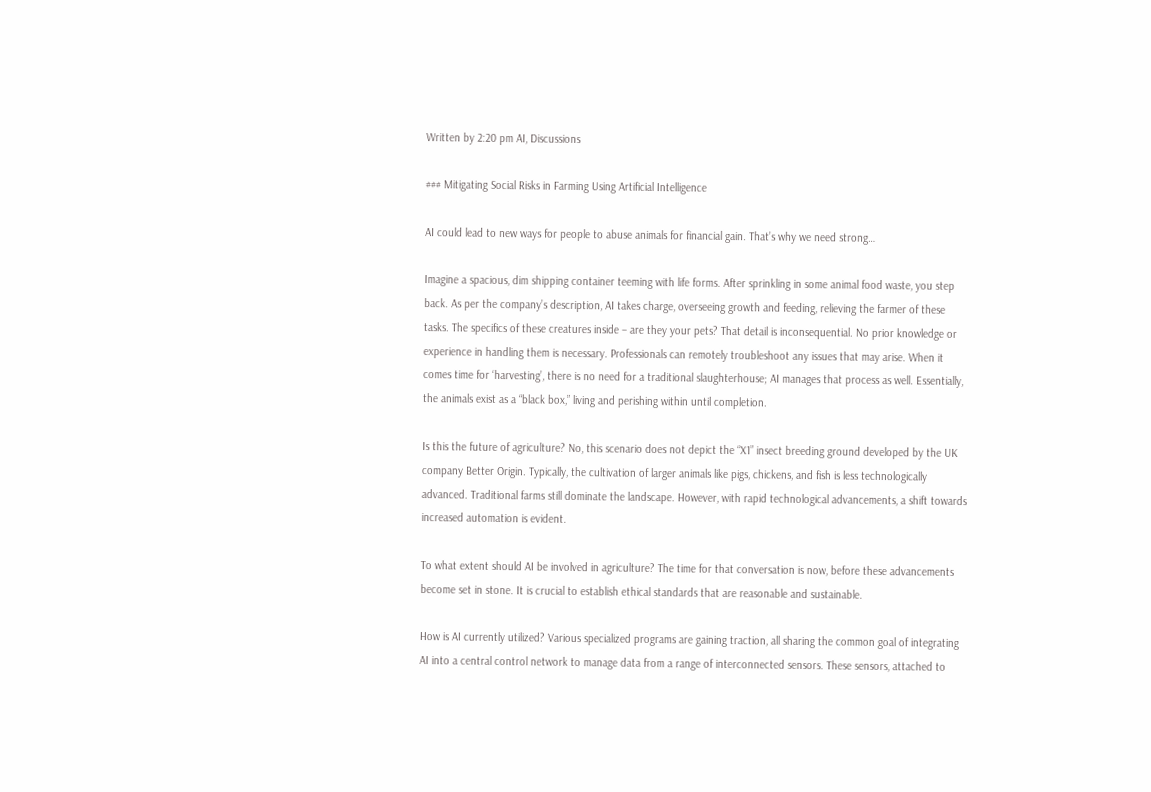Written by 2:20 pm AI, Discussions

### Mitigating Social Risks in Farming Using Artificial Intelligence

AI could lead to new ways for people to abuse animals for financial gain. That’s why we need strong…

Imagine a spacious, dim shipping container teeming with life forms. After sprinkling in some animal food waste, you step back. As per the company’s description, AI takes charge, overseeing growth and feeding, relieving the farmer of these tasks. The specifics of these creatures inside – are they your pets? That detail is inconsequential. No prior knowledge or experience in handling them is necessary. Professionals can remotely troubleshoot any issues that may arise. When it comes time for ‘harvesting’, there is no need for a traditional slaughterhouse; AI manages that process as well. Essentially, the animals exist as a “black box,” living and perishing within until completion.

Is this the future of agriculture? No, this scenario does not depict the “X1” insect breeding ground developed by the UK company Better Origin. Typically, the cultivation of larger animals like pigs, chickens, and fish is less technologically advanced. Traditional farms still dominate the landscape. However, with rapid technological advancements, a shift towards increased automation is evident.

To what extent should AI be involved in agriculture? The time for that conversation is now, before these advancements become set in stone. It is crucial to establish ethical standards that are reasonable and sustainable.

How is AI currently utilized? Various specialized programs are gaining traction, all sharing the common goal of integrating AI into a central control network to manage data from a range of interconnected sensors. These sensors, attached to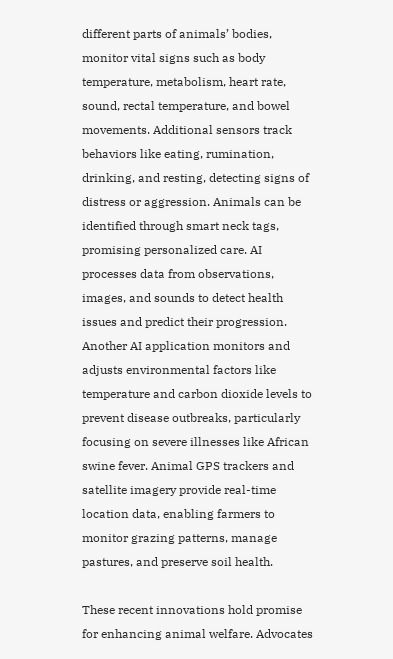different parts of animals’ bodies, monitor vital signs such as body temperature, metabolism, heart rate, sound, rectal temperature, and bowel movements. Additional sensors track behaviors like eating, rumination, drinking, and resting, detecting signs of distress or aggression. Animals can be identified through smart neck tags, promising personalized care. AI processes data from observations, images, and sounds to detect health issues and predict their progression. Another AI application monitors and adjusts environmental factors like temperature and carbon dioxide levels to prevent disease outbreaks, particularly focusing on severe illnesses like African swine fever. Animal GPS trackers and satellite imagery provide real-time location data, enabling farmers to monitor grazing patterns, manage pastures, and preserve soil health.

These recent innovations hold promise for enhancing animal welfare. Advocates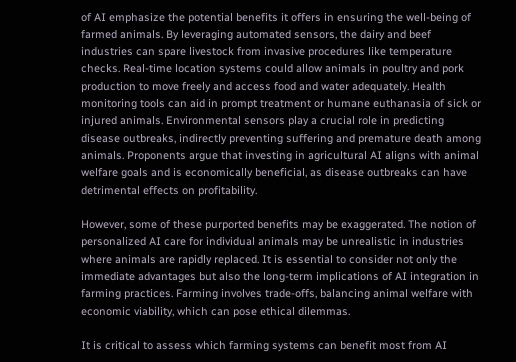of AI emphasize the potential benefits it offers in ensuring the well-being of farmed animals. By leveraging automated sensors, the dairy and beef industries can spare livestock from invasive procedures like temperature checks. Real-time location systems could allow animals in poultry and pork production to move freely and access food and water adequately. Health monitoring tools can aid in prompt treatment or humane euthanasia of sick or injured animals. Environmental sensors play a crucial role in predicting disease outbreaks, indirectly preventing suffering and premature death among animals. Proponents argue that investing in agricultural AI aligns with animal welfare goals and is economically beneficial, as disease outbreaks can have detrimental effects on profitability.

However, some of these purported benefits may be exaggerated. The notion of personalized AI care for individual animals may be unrealistic in industries where animals are rapidly replaced. It is essential to consider not only the immediate advantages but also the long-term implications of AI integration in farming practices. Farming involves trade-offs, balancing animal welfare with economic viability, which can pose ethical dilemmas.

It is critical to assess which farming systems can benefit most from AI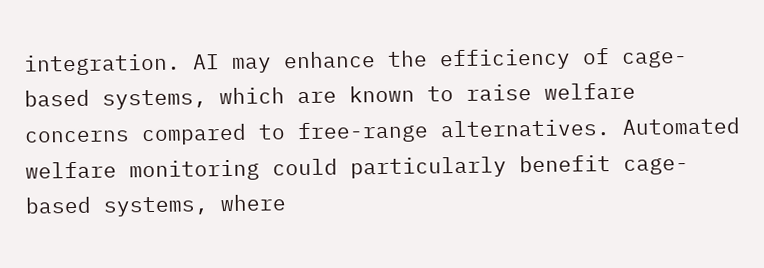integration. AI may enhance the efficiency of cage-based systems, which are known to raise welfare concerns compared to free-range alternatives. Automated welfare monitoring could particularly benefit cage-based systems, where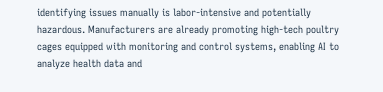identifying issues manually is labor-intensive and potentially hazardous. Manufacturers are already promoting high-tech poultry cages equipped with monitoring and control systems, enabling AI to analyze health data and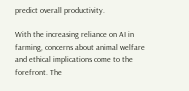predict overall productivity.

With the increasing reliance on AI in farming, concerns about animal welfare and ethical implications come to the forefront. The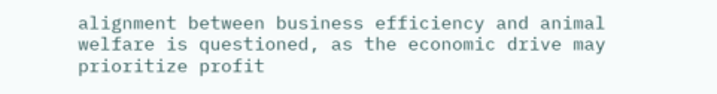alignment between business efficiency and animal welfare is questioned, as the economic drive may prioritize profit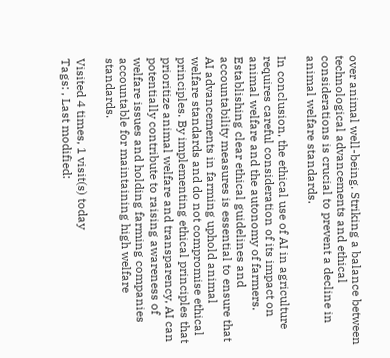over animal well-being. Striking a balance between technological advancements and ethical considerations is crucial to prevent a decline in animal welfare standards.

In conclusion, the ethical use of AI in agriculture requires careful consideration of its impact on animal welfare and the autonomy of farmers. Establishing clear ethical guidelines and accountability measures is essential to ensure that AI advancements in farming uphold animal welfare standards and do not compromise ethical principles. By implementing ethical principles that prioritize animal welfare and transparency, AI can potentially contribute to raising awareness of welfare issues and holding farming companies accountable for maintaining high welfare standards.

Visited 4 times, 1 visit(s) today
Tags: , Last modified: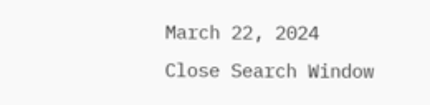March 22, 2024
Close Search Window